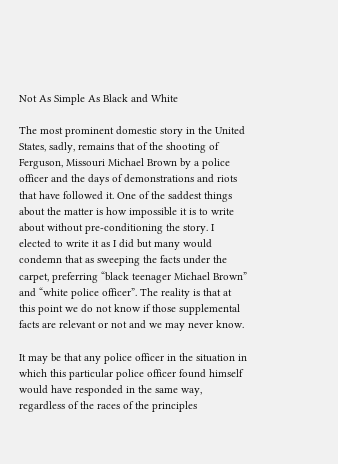Not As Simple As Black and White

The most prominent domestic story in the United States, sadly, remains that of the shooting of Ferguson, Missouri Michael Brown by a police officer and the days of demonstrations and riots that have followed it. One of the saddest things about the matter is how impossible it is to write about without pre-conditioning the story. I elected to write it as I did but many would condemn that as sweeping the facts under the carpet, preferring “black teenager Michael Brown” and “white police officer”. The reality is that at this point we do not know if those supplemental facts are relevant or not and we may never know.

It may be that any police officer in the situation in which this particular police officer found himself would have responded in the same way, regardless of the races of the principles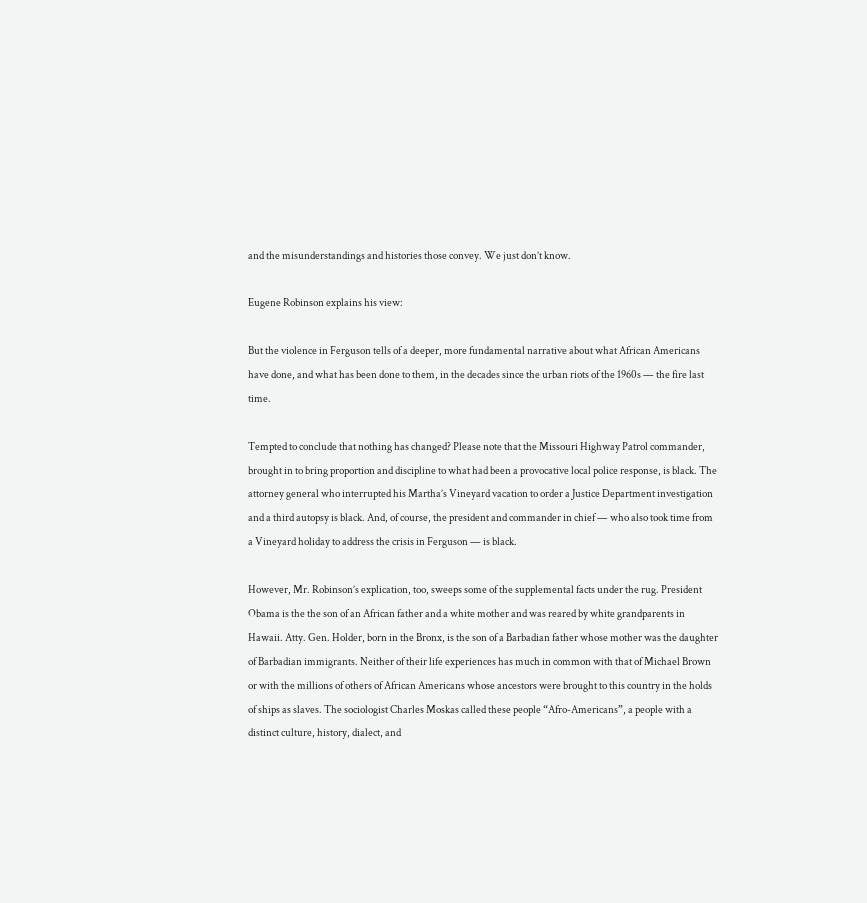and the misunderstandings and histories those convey. We just don’t know.

Eugene Robinson explains his view:

But the violence in Ferguson tells of a deeper, more fundamental narrative about what African Americans have done, and what has been done to them, in the decades since the urban riots of the 1960s — the fire last time.

Tempted to conclude that nothing has changed? Please note that the Missouri Highway Patrol commander, brought in to bring proportion and discipline to what had been a provocative local police response, is black. The attorney general who interrupted his Martha’s Vineyard vacation to order a Justice Department investigation and a third autopsy is black. And, of course, the president and commander in chief — who also took time from a Vineyard holiday to address the crisis in Ferguson — is black.

However, Mr. Robinson’s explication, too, sweeps some of the supplemental facts under the rug. President Obama is the the son of an African father and a white mother and was reared by white grandparents in Hawaii. Atty. Gen. Holder, born in the Bronx, is the son of a Barbadian father whose mother was the daughter of Barbadian immigrants. Neither of their life experiences has much in common with that of Michael Brown or with the millions of others of African Americans whose ancestors were brought to this country in the holds of ships as slaves. The sociologist Charles Moskas called these people “Afro-Americans”, a people with a distinct culture, history, dialect, and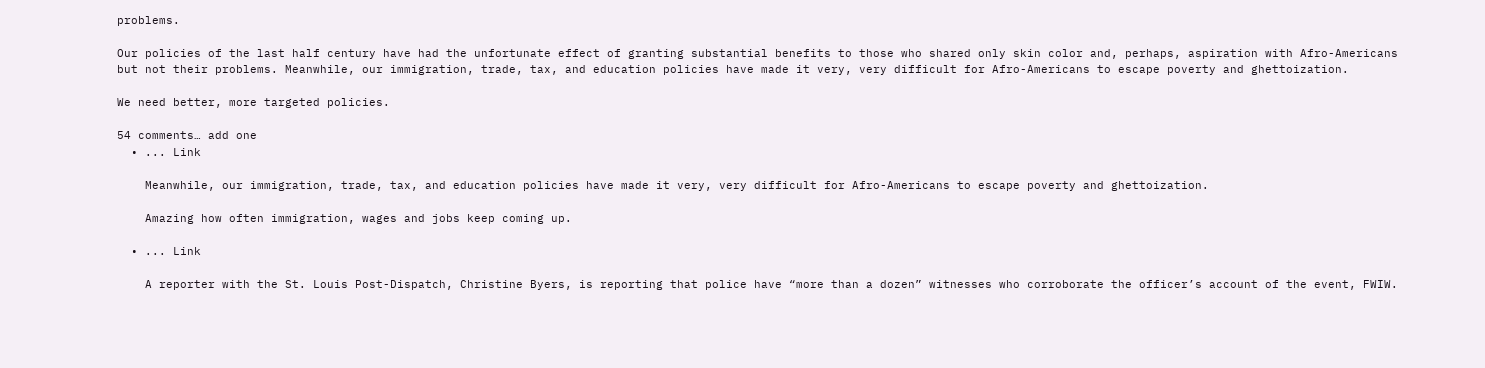problems.

Our policies of the last half century have had the unfortunate effect of granting substantial benefits to those who shared only skin color and, perhaps, aspiration with Afro-Americans but not their problems. Meanwhile, our immigration, trade, tax, and education policies have made it very, very difficult for Afro-Americans to escape poverty and ghettoization.

We need better, more targeted policies.

54 comments… add one
  • ... Link

    Meanwhile, our immigration, trade, tax, and education policies have made it very, very difficult for Afro-Americans to escape poverty and ghettoization.

    Amazing how often immigration, wages and jobs keep coming up.

  • ... Link

    A reporter with the St. Louis Post-Dispatch, Christine Byers, is reporting that police have “more than a dozen” witnesses who corroborate the officer’s account of the event, FWIW.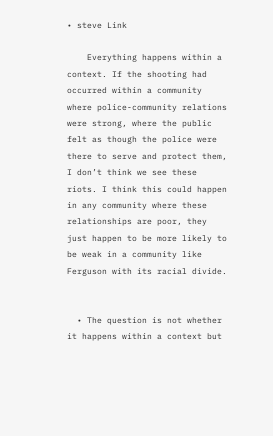• steve Link

    Everything happens within a context. If the shooting had occurred within a community where police-community relations were strong, where the public felt as though the police were there to serve and protect them, I don’t think we see these riots. I think this could happen in any community where these relationships are poor, they just happen to be more likely to be weak in a community like Ferguson with its racial divide.


  • The question is not whether it happens within a context but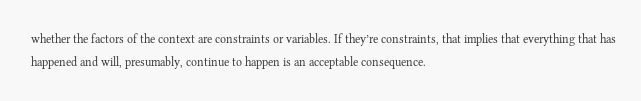whether the factors of the context are constraints or variables. If they’re constraints, that implies that everything that has happened and will, presumably, continue to happen is an acceptable consequence.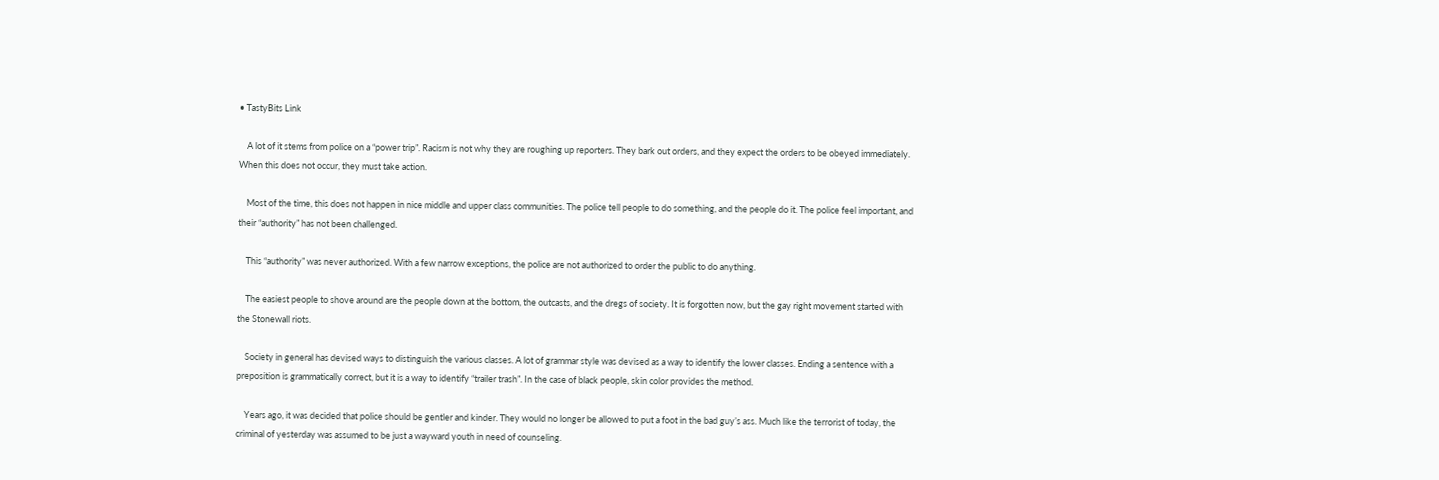• TastyBits Link

    A lot of it stems from police on a “power trip”. Racism is not why they are roughing up reporters. They bark out orders, and they expect the orders to be obeyed immediately. When this does not occur, they must take action.

    Most of the time, this does not happen in nice middle and upper class communities. The police tell people to do something, and the people do it. The police feel important, and their “authority” has not been challenged.

    This “authority” was never authorized. With a few narrow exceptions, the police are not authorized to order the public to do anything.

    The easiest people to shove around are the people down at the bottom, the outcasts, and the dregs of society. It is forgotten now, but the gay right movement started with the Stonewall riots.

    Society in general has devised ways to distinguish the various classes. A lot of grammar style was devised as a way to identify the lower classes. Ending a sentence with a preposition is grammatically correct, but it is a way to identify “trailer trash”. In the case of black people, skin color provides the method.

    Years ago, it was decided that police should be gentler and kinder. They would no longer be allowed to put a foot in the bad guy’s ass. Much like the terrorist of today, the criminal of yesterday was assumed to be just a wayward youth in need of counseling.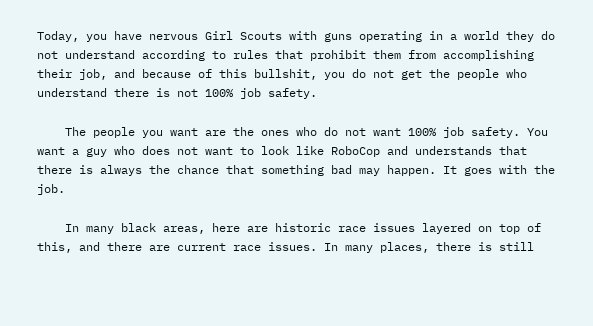Today, you have nervous Girl Scouts with guns operating in a world they do not understand according to rules that prohibit them from accomplishing their job, and because of this bullshit, you do not get the people who understand there is not 100% job safety.

    The people you want are the ones who do not want 100% job safety. You want a guy who does not want to look like RoboCop and understands that there is always the chance that something bad may happen. It goes with the job.

    In many black areas, here are historic race issues layered on top of this, and there are current race issues. In many places, there is still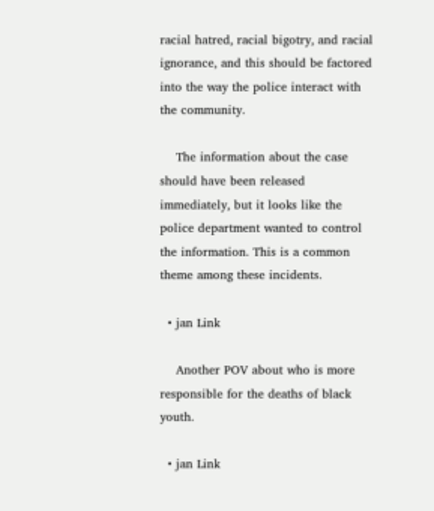racial hatred, racial bigotry, and racial ignorance, and this should be factored into the way the police interact with the community.

    The information about the case should have been released immediately, but it looks like the police department wanted to control the information. This is a common theme among these incidents.

  • jan Link

    Another POV about who is more responsible for the deaths of black youth.

  • jan Link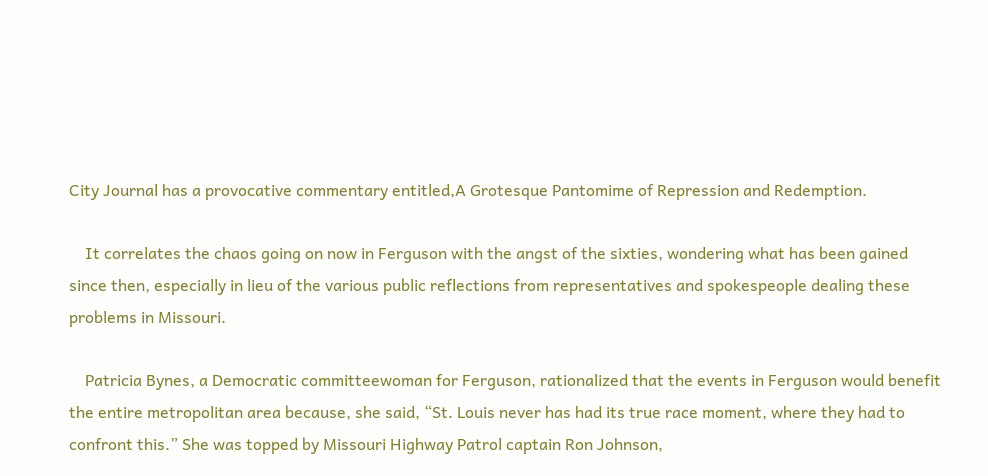City Journal has a provocative commentary entitled,A Grotesque Pantomime of Repression and Redemption.

    It correlates the chaos going on now in Ferguson with the angst of the sixties, wondering what has been gained since then, especially in lieu of the various public reflections from representatives and spokespeople dealing these problems in Missouri.

    Patricia Bynes, a Democratic committeewoman for Ferguson, rationalized that the events in Ferguson would benefit the entire metropolitan area because, she said, “St. Louis never has had its true race moment, where they had to confront this.” She was topped by Missouri Highway Patrol captain Ron Johnson,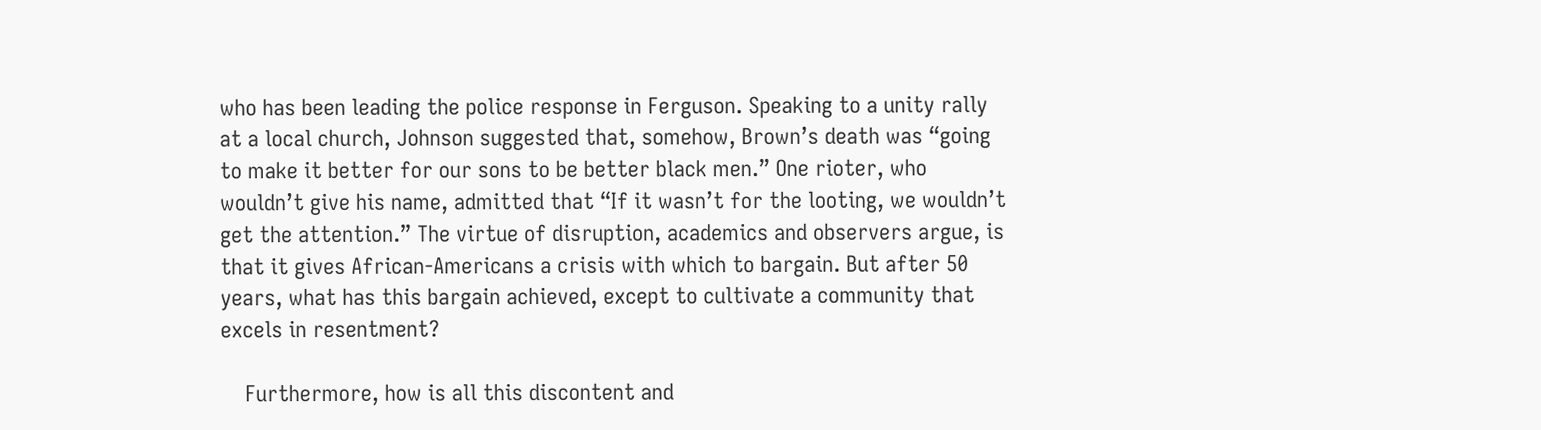who has been leading the police response in Ferguson. Speaking to a unity rally at a local church, Johnson suggested that, somehow, Brown’s death was “going to make it better for our sons to be better black men.” One rioter, who wouldn’t give his name, admitted that “If it wasn’t for the looting, we wouldn’t get the attention.” The virtue of disruption, academics and observers argue, is that it gives African-Americans a crisis with which to bargain. But after 50 years, what has this bargain achieved, except to cultivate a community that excels in resentment?

    Furthermore, how is all this discontent and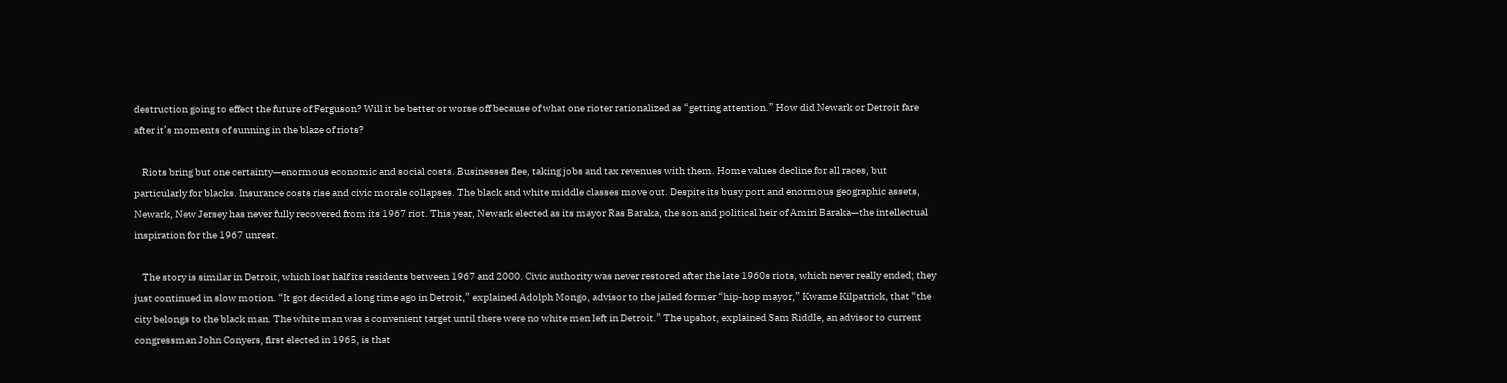destruction going to effect the future of Ferguson? Will it be better or worse off because of what one rioter rationalized as “getting attention.” How did Newark or Detroit fare after it’s moments of sunning in the blaze of riots?

    Riots bring but one certainty—enormous economic and social costs. Businesses flee, taking jobs and tax revenues with them. Home values decline for all races, but particularly for blacks. Insurance costs rise and civic morale collapses. The black and white middle classes move out. Despite its busy port and enormous geographic assets, Newark, New Jersey has never fully recovered from its 1967 riot. This year, Newark elected as its mayor Ras Baraka, the son and political heir of Amiri Baraka—the intellectual inspiration for the 1967 unrest.

    The story is similar in Detroit, which lost half its residents between 1967 and 2000. Civic authority was never restored after the late 1960s riots, which never really ended; they just continued in slow motion. “It got decided a long time ago in Detroit,” explained Adolph Mongo, advisor to the jailed former “hip-hop mayor,” Kwame Kilpatrick, that “the city belongs to the black man. The white man was a convenient target until there were no white men left in Detroit.” The upshot, explained Sam Riddle, an advisor to current congressman John Conyers, first elected in 1965, is that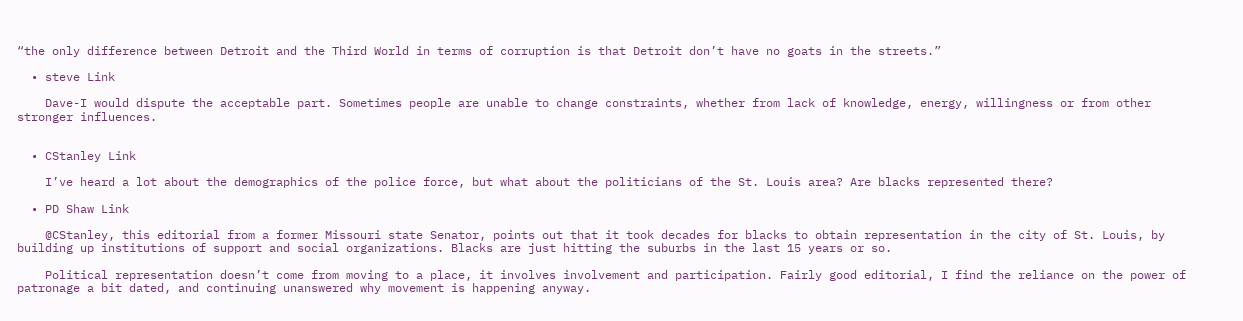“the only difference between Detroit and the Third World in terms of corruption is that Detroit don’t have no goats in the streets.”

  • steve Link

    Dave-I would dispute the acceptable part. Sometimes people are unable to change constraints, whether from lack of knowledge, energy, willingness or from other stronger influences.


  • CStanley Link

    I’ve heard a lot about the demographics of the police force, but what about the politicians of the St. Louis area? Are blacks represented there?

  • PD Shaw Link

    @CStanley, this editorial from a former Missouri state Senator, points out that it took decades for blacks to obtain representation in the city of St. Louis, by building up institutions of support and social organizations. Blacks are just hitting the suburbs in the last 15 years or so.

    Political representation doesn’t come from moving to a place, it involves involvement and participation. Fairly good editorial, I find the reliance on the power of patronage a bit dated, and continuing unanswered why movement is happening anyway.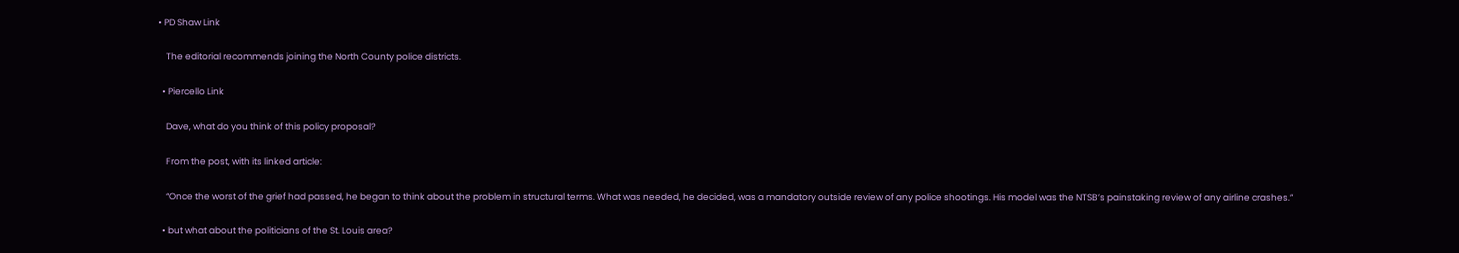• PD Shaw Link

    The editorial recommends joining the North County police districts.

  • Piercello Link

    Dave, what do you think of this policy proposal?

    From the post, with its linked article:

    “Once the worst of the grief had passed, he began to think about the problem in structural terms. What was needed, he decided, was a mandatory outside review of any police shootings. His model was the NTSB’s painstaking review of any airline crashes.”

  • but what about the politicians of the St. Louis area?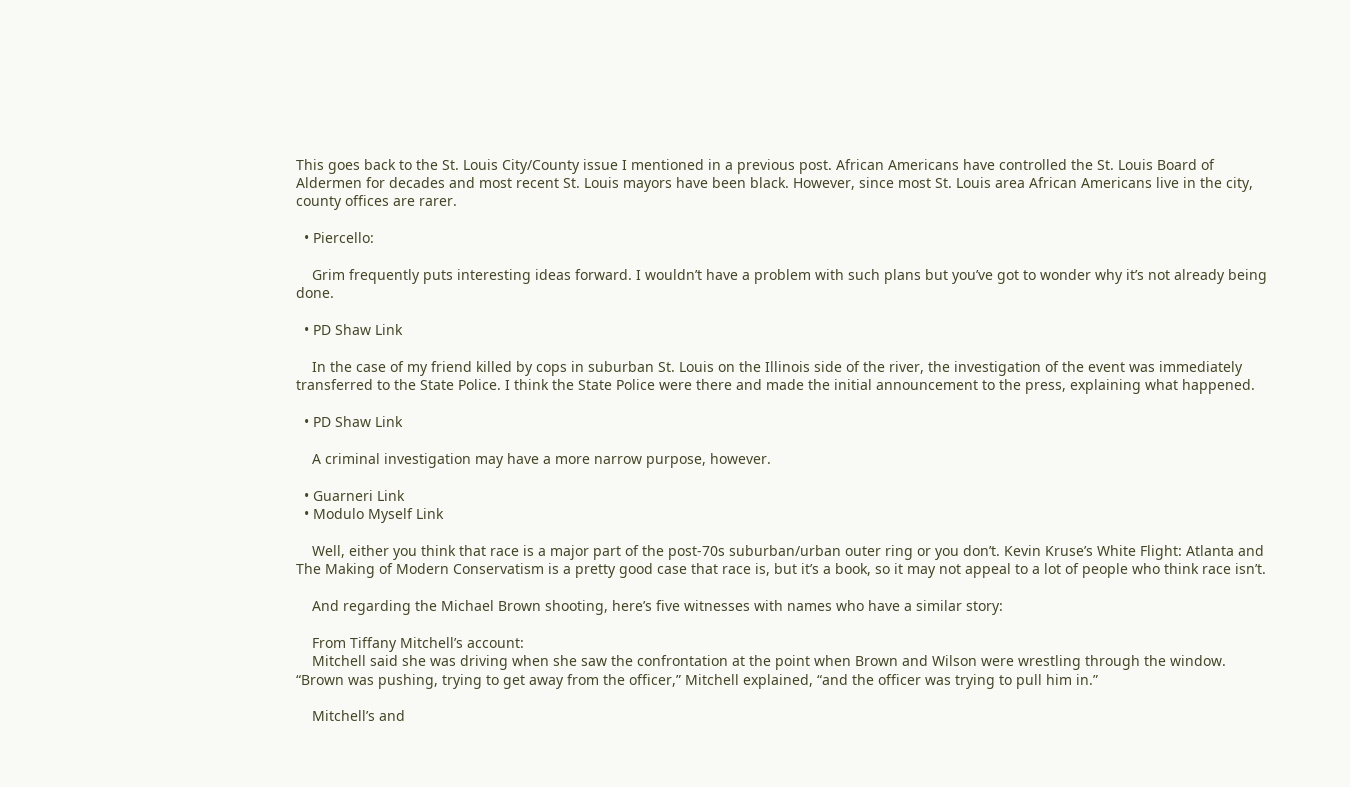This goes back to the St. Louis City/County issue I mentioned in a previous post. African Americans have controlled the St. Louis Board of Aldermen for decades and most recent St. Louis mayors have been black. However, since most St. Louis area African Americans live in the city, county offices are rarer.

  • Piercello:

    Grim frequently puts interesting ideas forward. I wouldn’t have a problem with such plans but you’ve got to wonder why it’s not already being done.

  • PD Shaw Link

    In the case of my friend killed by cops in suburban St. Louis on the Illinois side of the river, the investigation of the event was immediately transferred to the State Police. I think the State Police were there and made the initial announcement to the press, explaining what happened.

  • PD Shaw Link

    A criminal investigation may have a more narrow purpose, however.

  • Guarneri Link
  • Modulo Myself Link

    Well, either you think that race is a major part of the post-70s suburban/urban outer ring or you don’t. Kevin Kruse’s White Flight: Atlanta and The Making of Modern Conservatism is a pretty good case that race is, but it’s a book, so it may not appeal to a lot of people who think race isn’t.

    And regarding the Michael Brown shooting, here’s five witnesses with names who have a similar story:

    From Tiffany Mitchell’s account:
    Mitchell said she was driving when she saw the confrontation at the point when Brown and Wilson were wrestling through the window. “Brown was pushing, trying to get away from the officer,” Mitchell explained, “and the officer was trying to pull him in.”

    Mitchell’s and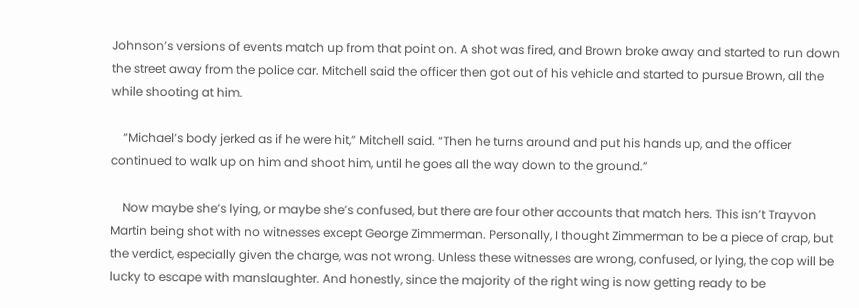Johnson’s versions of events match up from that point on. A shot was fired, and Brown broke away and started to run down the street away from the police car. Mitchell said the officer then got out of his vehicle and started to pursue Brown, all the while shooting at him.

    “Michael’s body jerked as if he were hit,” Mitchell said. “Then he turns around and put his hands up, and the officer continued to walk up on him and shoot him, until he goes all the way down to the ground.”

    Now maybe she’s lying, or maybe she’s confused, but there are four other accounts that match hers. This isn’t Trayvon Martin being shot with no witnesses except George Zimmerman. Personally, I thought Zimmerman to be a piece of crap, but the verdict, especially given the charge, was not wrong. Unless these witnesses are wrong, confused, or lying, the cop will be lucky to escape with manslaughter. And honestly, since the majority of the right wing is now getting ready to be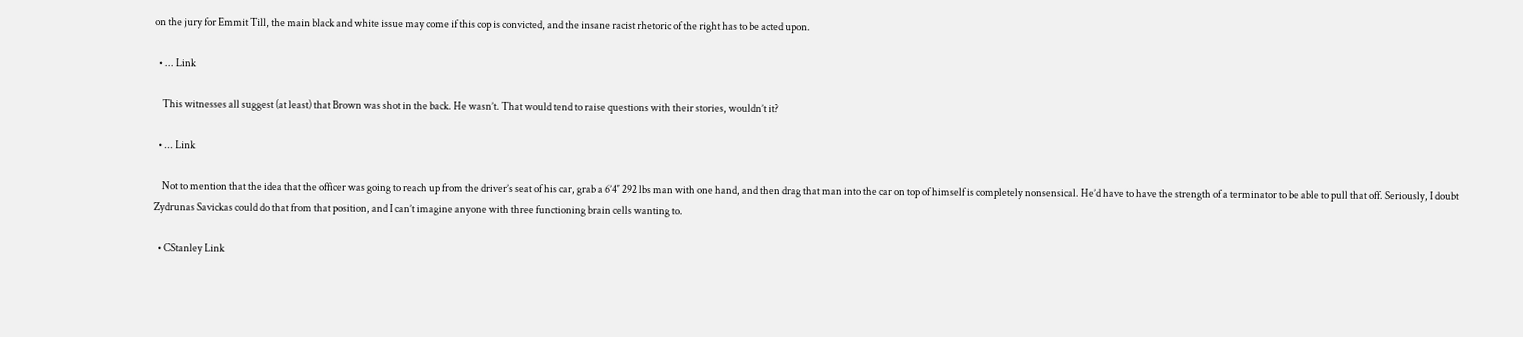on the jury for Emmit Till, the main black and white issue may come if this cop is convicted, and the insane racist rhetoric of the right has to be acted upon.

  • ... Link

    This witnesses all suggest (at least) that Brown was shot in the back. He wasn’t. That would tend to raise questions with their stories, wouldn’t it?

  • ... Link

    Not to mention that the idea that the officer was going to reach up from the driver’s seat of his car, grab a 6’4″ 292 lbs man with one hand, and then drag that man into the car on top of himself is completely nonsensical. He’d have to have the strength of a terminator to be able to pull that off. Seriously, I doubt Zydrunas Savickas could do that from that position, and I can’t imagine anyone with three functioning brain cells wanting to.

  • CStanley Link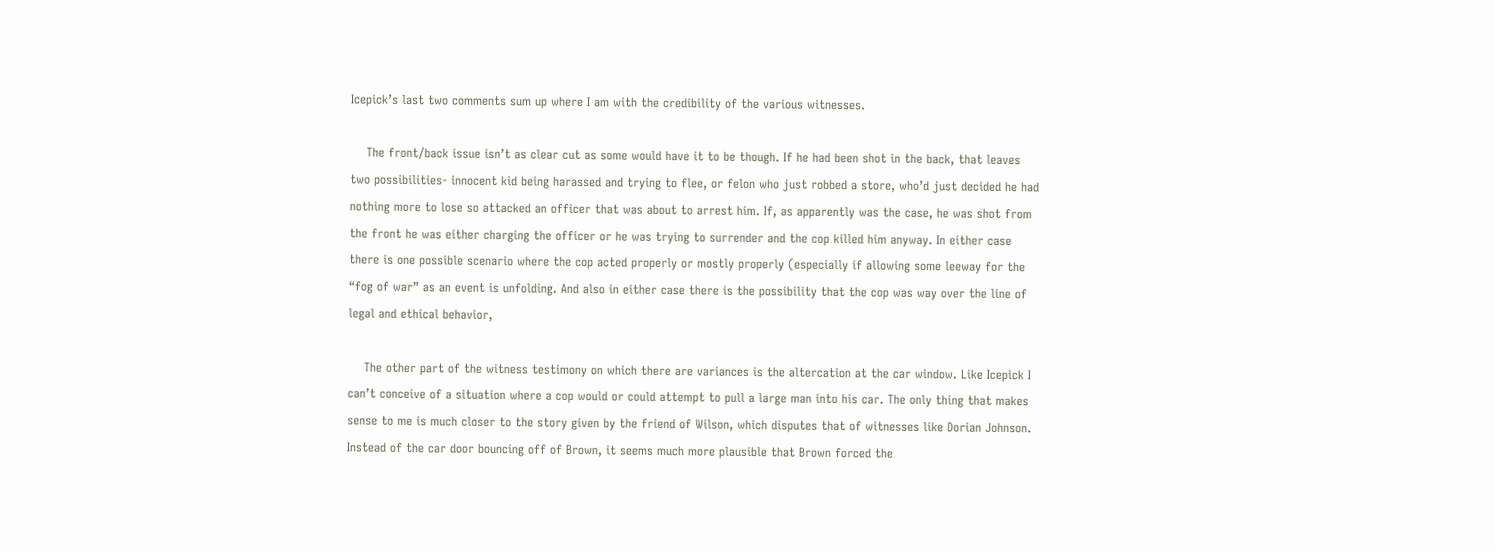Icepick’s last two comments sum up where I am with the credibility of the various witnesses.

    The front/back issue isn’t as clear cut as some would have it to be though. If he had been shot in the back, that leaves two possibilities- innocent kid being harassed and trying to flee, or felon who just robbed a store, who’d just decided he had nothing more to lose so attacked an officer that was about to arrest him. If, as apparently was the case, he was shot from the front he was either charging the officer or he was trying to surrender and the cop killed him anyway. In either case there is one possible scenario where the cop acted properly or mostly properly (especially if allowing some leeway for the “fog of war” as an event is unfolding. And also in either case there is the possibility that the cop was way over the line of legal and ethical behavior,

    The other part of the witness testimony on which there are variances is the altercation at the car window. Like Icepick I can’t conceive of a situation where a cop would or could attempt to pull a large man into his car. The only thing that makes sense to me is much closer to the story given by the friend of Wilson, which disputes that of witnesses like Dorian Johnson. Instead of the car door bouncing off of Brown, it seems much more plausible that Brown forced the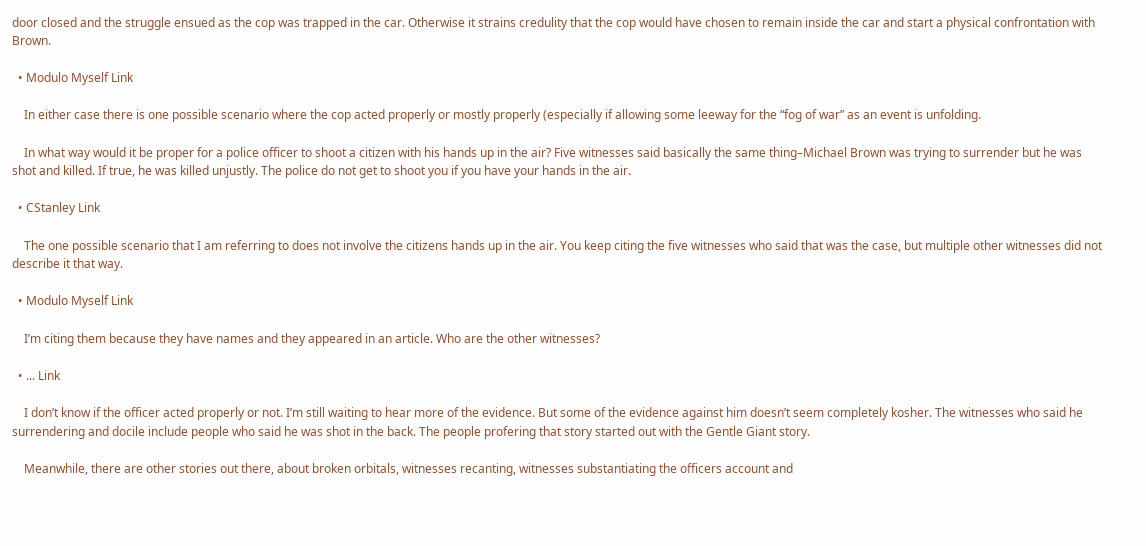door closed and the struggle ensued as the cop was trapped in the car. Otherwise it strains credulity that the cop would have chosen to remain inside the car and start a physical confrontation with Brown.

  • Modulo Myself Link

    In either case there is one possible scenario where the cop acted properly or mostly properly (especially if allowing some leeway for the “fog of war” as an event is unfolding.

    In what way would it be proper for a police officer to shoot a citizen with his hands up in the air? Five witnesses said basically the same thing–Michael Brown was trying to surrender but he was shot and killed. If true, he was killed unjustly. The police do not get to shoot you if you have your hands in the air.

  • CStanley Link

    The one possible scenario that I am referring to does not involve the citizens hands up in the air. You keep citing the five witnesses who said that was the case, but multiple other witnesses did not describe it that way.

  • Modulo Myself Link

    I’m citing them because they have names and they appeared in an article. Who are the other witnesses?

  • ... Link

    I don’t know if the officer acted properly or not. I’m still waiting to hear more of the evidence. But some of the evidence against him doesn’t seem completely kosher. The witnesses who said he surrendering and docile include people who said he was shot in the back. The people profering that story started out with the Gentle Giant story.

    Meanwhile, there are other stories out there, about broken orbitals, witnesses recanting, witnesses substantiating the officers account and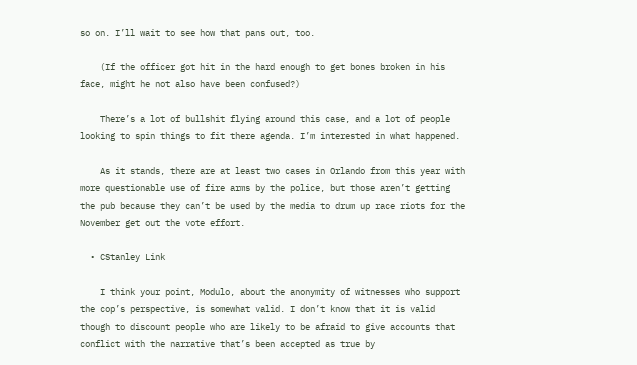so on. I’ll wait to see how that pans out, too.

    (If the officer got hit in the hard enough to get bones broken in his face, might he not also have been confused?)

    There’s a lot of bullshit flying around this case, and a lot of people looking to spin things to fit there agenda. I’m interested in what happened.

    As it stands, there are at least two cases in Orlando from this year with more questionable use of fire arms by the police, but those aren’t getting the pub because they can’t be used by the media to drum up race riots for the November get out the vote effort.

  • CStanley Link

    I think your point, Modulo, about the anonymity of witnesses who support the cop’s perspective, is somewhat valid. I don’t know that it is valid though to discount people who are likely to be afraid to give accounts that conflict with the narrative that’s been accepted as true by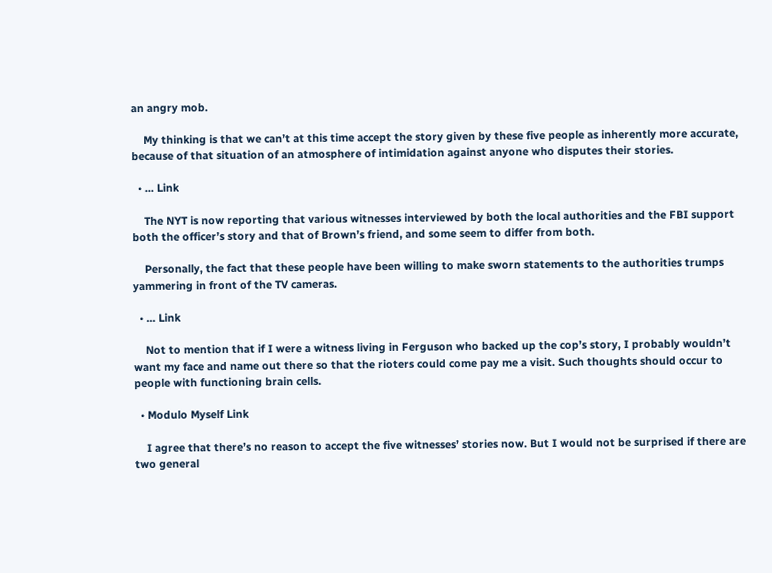an angry mob.

    My thinking is that we can’t at this time accept the story given by these five people as inherently more accurate, because of that situation of an atmosphere of intimidation against anyone who disputes their stories.

  • ... Link

    The NYT is now reporting that various witnesses interviewed by both the local authorities and the FBI support both the officer’s story and that of Brown’s friend, and some seem to differ from both.

    Personally, the fact that these people have been willing to make sworn statements to the authorities trumps yammering in front of the TV cameras.

  • ... Link

    Not to mention that if I were a witness living in Ferguson who backed up the cop’s story, I probably wouldn’t want my face and name out there so that the rioters could come pay me a visit. Such thoughts should occur to people with functioning brain cells.

  • Modulo Myself Link

    I agree that there’s no reason to accept the five witnesses’ stories now. But I would not be surprised if there are two general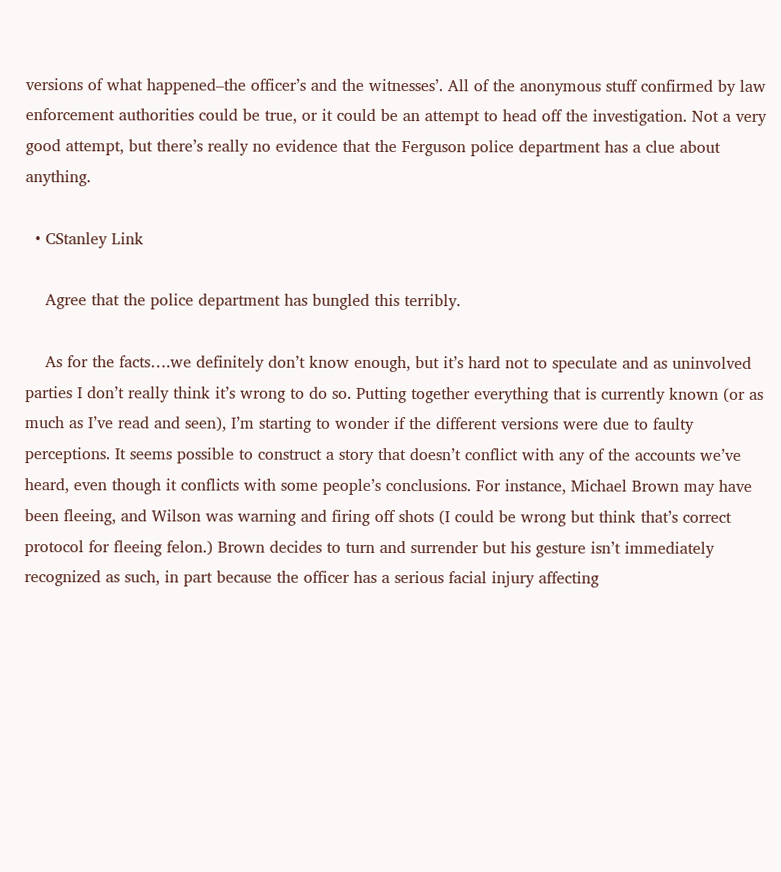versions of what happened–the officer’s and the witnesses’. All of the anonymous stuff confirmed by law enforcement authorities could be true, or it could be an attempt to head off the investigation. Not a very good attempt, but there’s really no evidence that the Ferguson police department has a clue about anything.

  • CStanley Link

    Agree that the police department has bungled this terribly.

    As for the facts….we definitely don’t know enough, but it’s hard not to speculate and as uninvolved parties I don’t really think it’s wrong to do so. Putting together everything that is currently known (or as much as I’ve read and seen), I’m starting to wonder if the different versions were due to faulty perceptions. It seems possible to construct a story that doesn’t conflict with any of the accounts we’ve heard, even though it conflicts with some people’s conclusions. For instance, Michael Brown may have been fleeing, and Wilson was warning and firing off shots (I could be wrong but think that’s correct protocol for fleeing felon.) Brown decides to turn and surrender but his gesture isn’t immediately recognized as such, in part because the officer has a serious facial injury affecting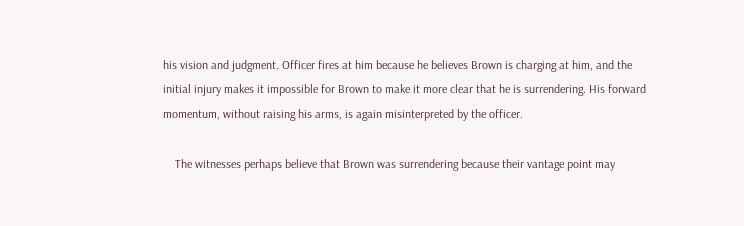his vision and judgment. Officer fires at him because he believes Brown is charging at him, and the initial injury makes it impossible for Brown to make it more clear that he is surrendering. His forward momentum, without raising his arms, is again misinterpreted by the officer.

    The witnesses perhaps believe that Brown was surrendering because their vantage point may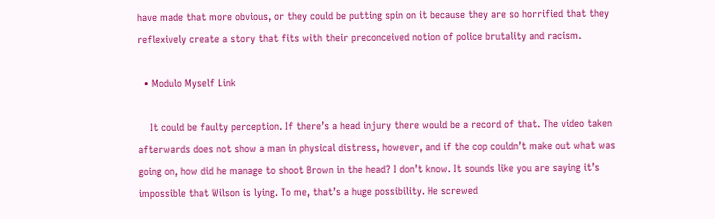have made that more obvious, or they could be putting spin on it because they are so horrified that they reflexively create a story that fits with their preconceived notion of police brutality and racism.

  • Modulo Myself Link

    It could be faulty perception. If there’s a head injury there would be a record of that. The video taken afterwards does not show a man in physical distress, however, and if the cop couldn’t make out what was going on, how did he manage to shoot Brown in the head? I don’t know. It sounds like you are saying it’s impossible that Wilson is lying. To me, that’s a huge possibility. He screwed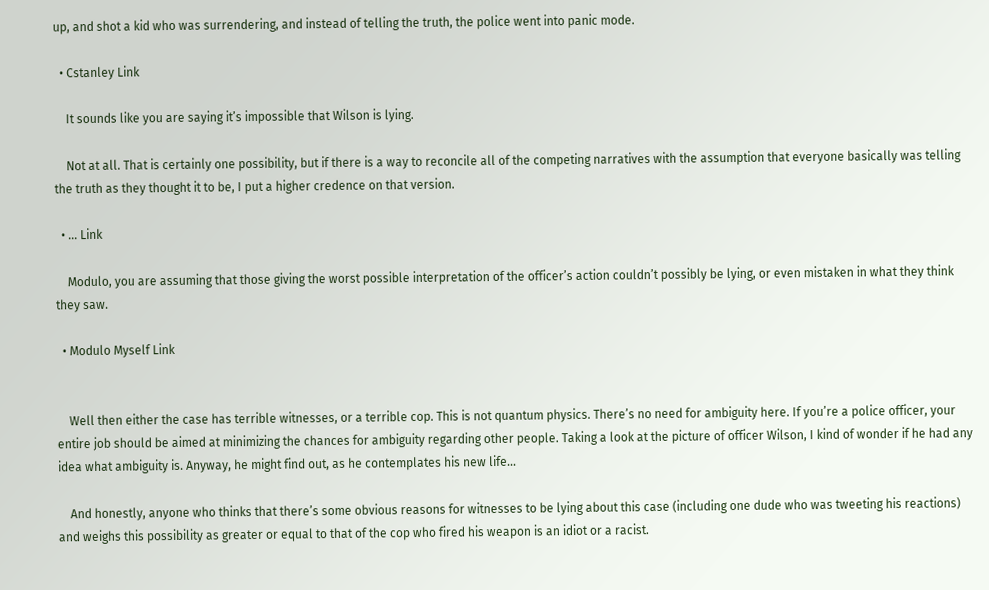up, and shot a kid who was surrendering, and instead of telling the truth, the police went into panic mode.

  • Cstanley Link

    It sounds like you are saying it’s impossible that Wilson is lying.

    Not at all. That is certainly one possibility, but if there is a way to reconcile all of the competing narratives with the assumption that everyone basically was telling the truth as they thought it to be, I put a higher credence on that version.

  • ... Link

    Modulo, you are assuming that those giving the worst possible interpretation of the officer’s action couldn’t possibly be lying, or even mistaken in what they think they saw.

  • Modulo Myself Link


    Well then either the case has terrible witnesses, or a terrible cop. This is not quantum physics. There’s no need for ambiguity here. If you’re a police officer, your entire job should be aimed at minimizing the chances for ambiguity regarding other people. Taking a look at the picture of officer Wilson, I kind of wonder if he had any idea what ambiguity is. Anyway, he might find out, as he contemplates his new life…

    And honestly, anyone who thinks that there’s some obvious reasons for witnesses to be lying about this case (including one dude who was tweeting his reactions) and weighs this possibility as greater or equal to that of the cop who fired his weapon is an idiot or a racist.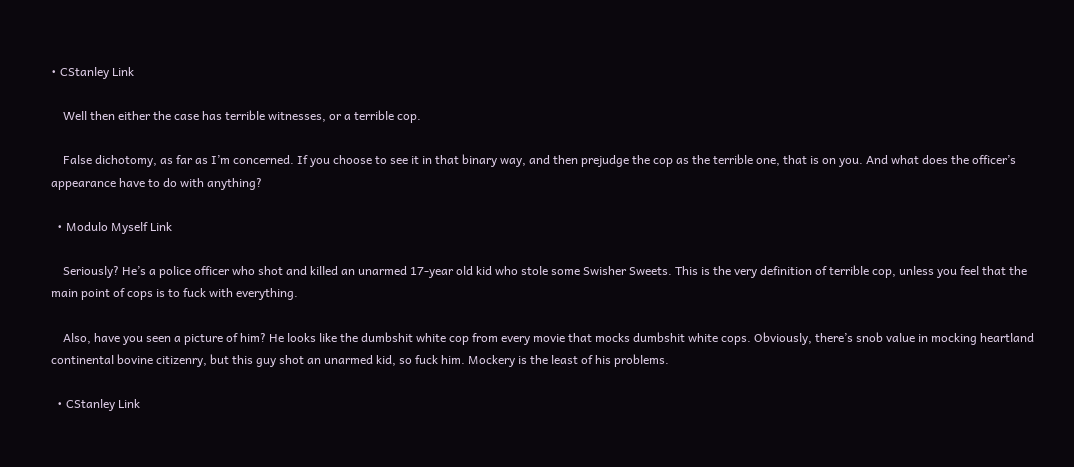• CStanley Link

    Well then either the case has terrible witnesses, or a terrible cop.

    False dichotomy, as far as I’m concerned. If you choose to see it in that binary way, and then prejudge the cop as the terrible one, that is on you. And what does the officer’s appearance have to do with anything?

  • Modulo Myself Link

    Seriously? He’s a police officer who shot and killed an unarmed 17-year old kid who stole some Swisher Sweets. This is the very definition of terrible cop, unless you feel that the main point of cops is to fuck with everything.

    Also, have you seen a picture of him? He looks like the dumbshit white cop from every movie that mocks dumbshit white cops. Obviously, there’s snob value in mocking heartland continental bovine citizenry, but this guy shot an unarmed kid, so fuck him. Mockery is the least of his problems.

  • CStanley Link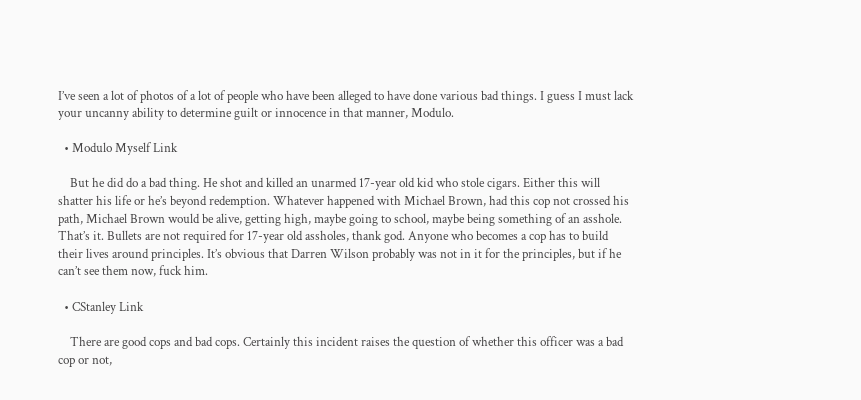I’ve seen a lot of photos of a lot of people who have been alleged to have done various bad things. I guess I must lack your uncanny ability to determine guilt or innocence in that manner, Modulo.

  • Modulo Myself Link

    But he did do a bad thing. He shot and killed an unarmed 17-year old kid who stole cigars. Either this will shatter his life or he’s beyond redemption. Whatever happened with Michael Brown, had this cop not crossed his path, Michael Brown would be alive, getting high, maybe going to school, maybe being something of an asshole. That’s it. Bullets are not required for 17-year old assholes, thank god. Anyone who becomes a cop has to build their lives around principles. It’s obvious that Darren Wilson probably was not in it for the principles, but if he can’t see them now, fuck him.

  • CStanley Link

    There are good cops and bad cops. Certainly this incident raises the question of whether this officer was a bad cop or not,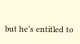but he’s entitled to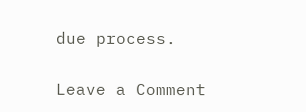due process.

Leave a Comment